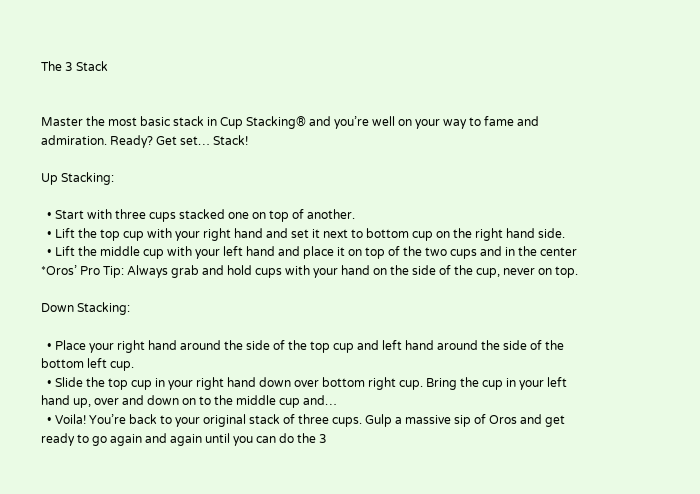The 3 Stack


Master the most basic stack in Cup Stacking® and you’re well on your way to fame and admiration. Ready? Get set… Stack!

Up Stacking:

  • Start with three cups stacked one on top of another.
  • Lift the top cup with your right hand and set it next to bottom cup on the right hand side.
  • Lift the middle cup with your left hand and place it on top of the two cups and in the center
*Oros’ Pro Tip: Always grab and hold cups with your hand on the side of the cup, never on top.

Down Stacking:

  • Place your right hand around the side of the top cup and left hand around the side of the bottom left cup.
  • Slide the top cup in your right hand down over bottom right cup. Bring the cup in your left hand up, over and down on to the middle cup and…
  • Voila! You’re back to your original stack of three cups. Gulp a massive sip of Oros and get ready to go again and again until you can do the 3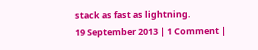stack as fast as lightning.
19 September 2013 | 1 Comment |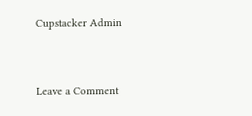Cupstacker Admin


Leave a Comment